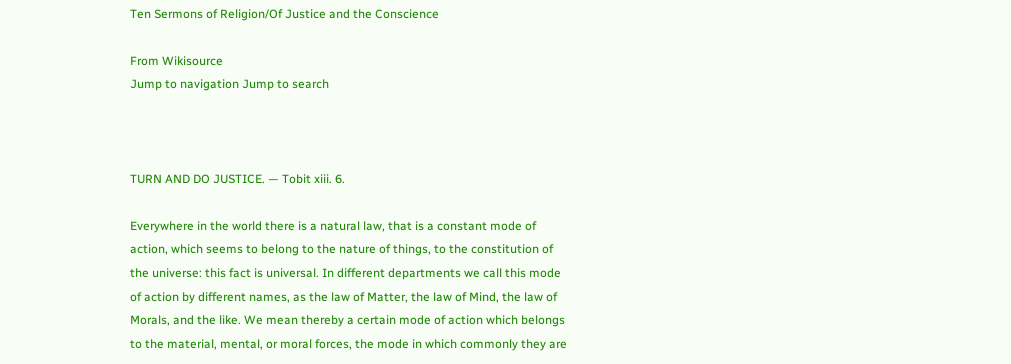Ten Sermons of Religion/Of Justice and the Conscience

From Wikisource
Jump to navigation Jump to search



TURN AND DO JUSTICE. — Tobit xiii. 6.

Everywhere in the world there is a natural law, that is a constant mode of action, which seems to belong to the nature of things, to the constitution of the universe: this fact is universal. In different departments we call this mode of action by different names, as the law of Matter, the law of Mind, the law of Morals, and the like. We mean thereby a certain mode of action which belongs to the material, mental, or moral forces, the mode in which commonly they are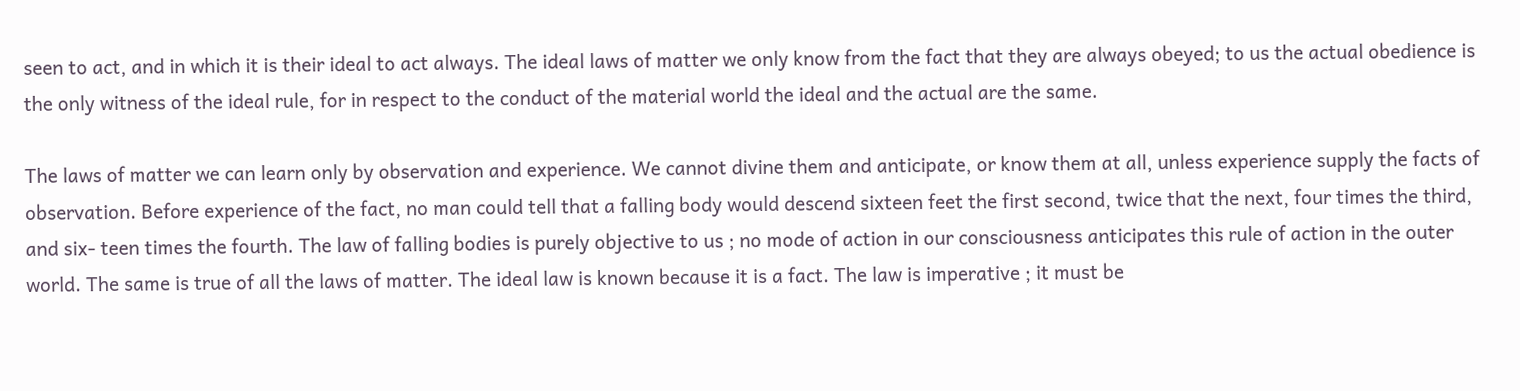seen to act, and in which it is their ideal to act always. The ideal laws of matter we only know from the fact that they are always obeyed; to us the actual obedience is the only witness of the ideal rule, for in respect to the conduct of the material world the ideal and the actual are the same.

The laws of matter we can learn only by observation and experience. We cannot divine them and anticipate, or know them at all, unless experience supply the facts of observation. Before experience of the fact, no man could tell that a falling body would descend sixteen feet the first second, twice that the next, four times the third, and six- teen times the fourth. The law of falling bodies is purely objective to us ; no mode of action in our consciousness anticipates this rule of action in the outer world. The same is true of all the laws of matter. The ideal law is known because it is a fact. The law is imperative ; it must be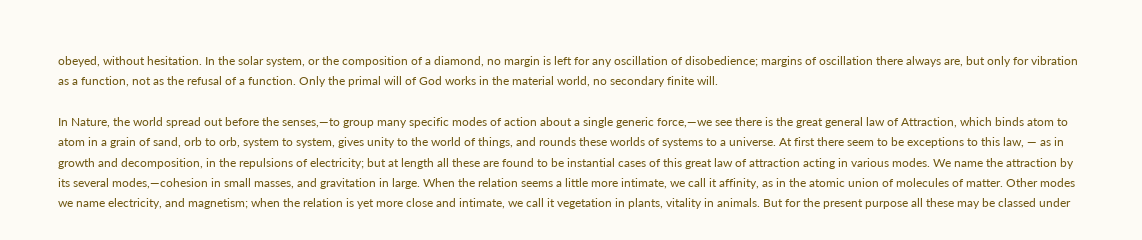obeyed, without hesitation. In the solar system, or the composition of a diamond, no margin is left for any oscillation of disobedience; margins of oscillation there always are, but only for vibration as a function, not as the refusal of a function. Only the primal will of God works in the material world, no secondary finite will.

In Nature, the world spread out before the senses,—to group many specific modes of action about a single generic force,—we see there is the great general law of Attraction, which binds atom to atom in a grain of sand, orb to orb, system to system, gives unity to the world of things, and rounds these worlds of systems to a universe. At first there seem to be exceptions to this law, — as in growth and decomposition, in the repulsions of electricity; but at length all these are found to be instantial cases of this great law of attraction acting in various modes. We name the attraction by its several modes,—cohesion in small masses, and gravitation in large. When the relation seems a little more intimate, we call it affinity, as in the atomic union of molecules of matter. Other modes we name electricity, and magnetism; when the relation is yet more close and intimate, we call it vegetation in plants, vitality in animals. But for the present purpose all these may be classed under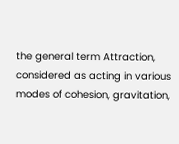the general term Attraction, considered as acting in various modes of cohesion, gravitation,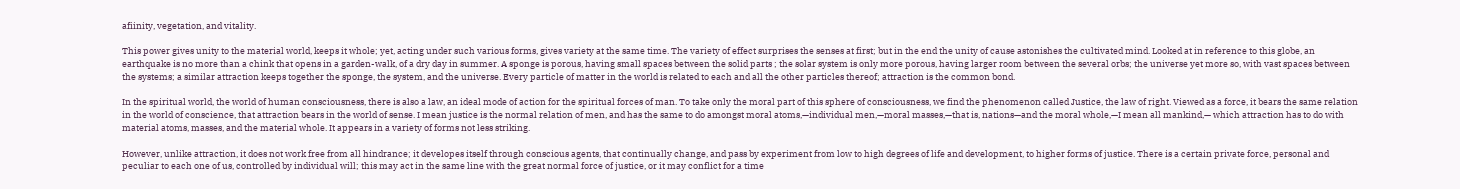afiinity, vegetation, and vitality.

This power gives unity to the material world, keeps it whole; yet, acting under such various forms, gives variety at the same time. The variety of effect surprises the senses at first; but in the end the unity of cause astonishes the cultivated mind. Looked at in reference to this globe, an earthquake is no more than a chink that opens in a garden-walk, of a dry day in summer. A sponge is porous, having small spaces between the solid parts ; the solar system is only more porous, having larger room between the several orbs; the universe yet more so, with vast spaces between the systems; a similar attraction keeps together the sponge, the system, and the universe. Every particle of matter in the world is related to each and all the other particles thereof; attraction is the common bond.

In the spiritual world, the world of human consciousness, there is also a law, an ideal mode of action for the spiritual forces of man. To take only the moral part of this sphere of consciousness, we find the phenomenon called Justice, the law of right. Viewed as a force, it bears the same relation in the world of conscience, that attraction bears in the world of sense. I mean justice is the normal relation of men, and has the same to do amongst moral atoms,—individual men,—moral masses,—that is, nations—and the moral whole,—I mean all mankind,— which attraction has to do with material atoms, masses, and the material whole. It appears in a variety of forms not less striking.

However, unlike attraction, it does not work free from all hindrance; it developes itself through conscious agents, that continually change, and pass by experiment from low to high degrees of life and development, to higher forms of justice. There is a certain private force, personal and peculiar to each one of us, controlled by individual will; this may act in the same line with the great normal force of justice, or it may conflict for a time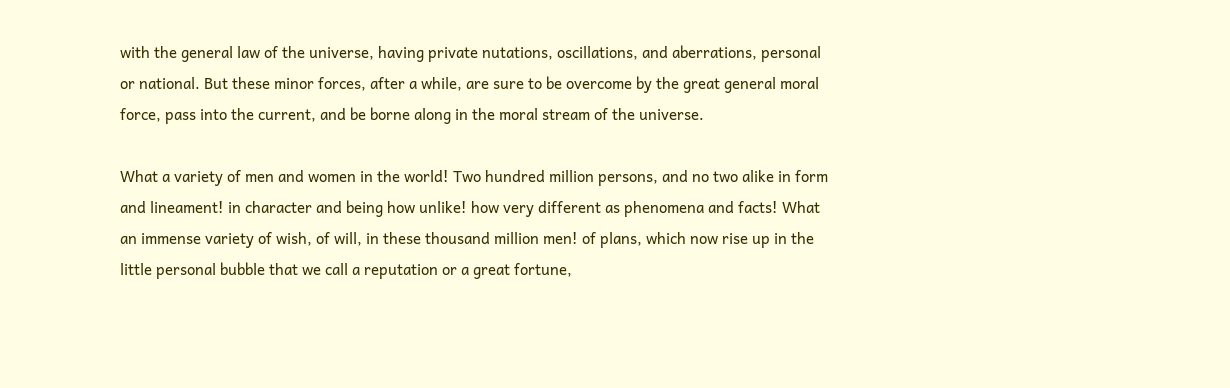with the general law of the universe, having private nutations, oscillations, and aberrations, personal or national. But these minor forces, after a while, are sure to be overcome by the great general moral force, pass into the current, and be borne along in the moral stream of the universe.

What a variety of men and women in the world! Two hundred million persons, and no two alike in form and lineament! in character and being how unlike! how very different as phenomena and facts! What an immense variety of wish, of will, in these thousand million men! of plans, which now rise up in the little personal bubble that we call a reputation or a great fortune,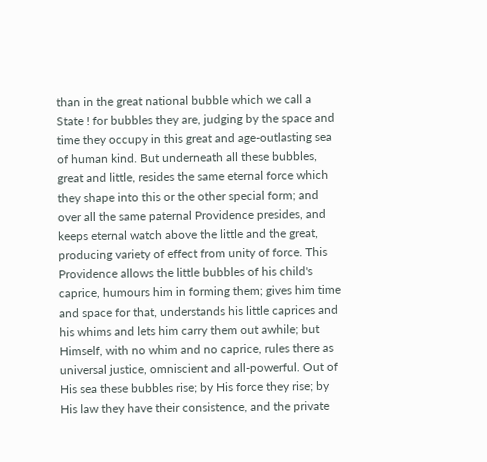than in the great national bubble which we call a State ! for bubbles they are, judging by the space and time they occupy in this great and age-outlasting sea of human kind. But underneath all these bubbles, great and little, resides the same eternal force which they shape into this or the other special form; and over all the same paternal Providence presides, and keeps eternal watch above the little and the great, producing variety of effect from unity of force. This Providence allows the little bubbles of his child's caprice, humours him in forming them; gives him time and space for that, understands his little caprices and his whims and lets him carry them out awhile; but Himself, with no whim and no caprice, rules there as universal justice, omniscient and all-powerful. Out of His sea these bubbles rise; by His force they rise; by His law they have their consistence, and the private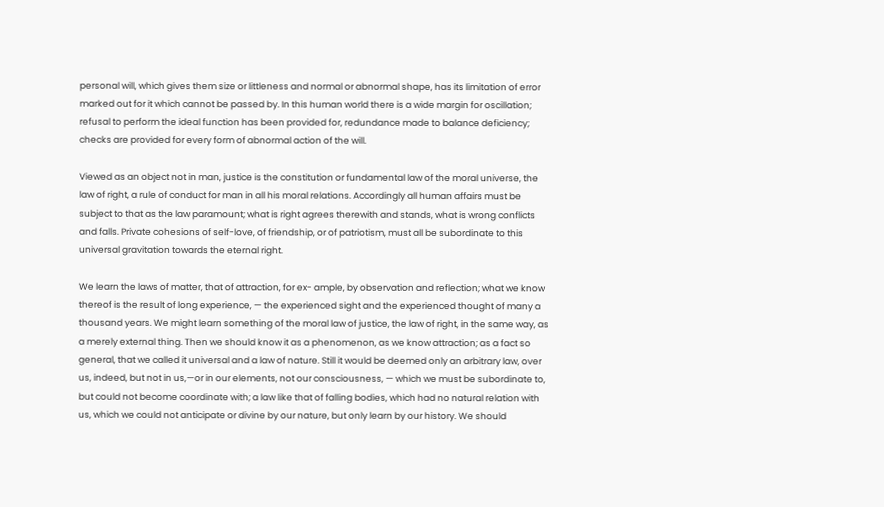personal will, which gives them size or littleness and normal or abnormal shape, has its limitation of error marked out for it which cannot be passed by. In this human world there is a wide margin for oscillation; refusal to perform the ideal function has been provided for, redundance made to balance deficiency; checks are provided for every form of abnormal action of the will.

Viewed as an object not in man, justice is the constitution or fundamental law of the moral universe, the law of right, a rule of conduct for man in all his moral relations. Accordingly all human affairs must be subject to that as the law paramount; what is right agrees therewith and stands, what is wrong conflicts and falls. Private cohesions of self-love, of friendship, or of patriotism, must all be subordinate to this universal gravitation towards the eternal right.

We learn the laws of matter, that of attraction, for ex- ample, by observation and reflection; what we know thereof is the result of long experience, — the experienced sight and the experienced thought of many a thousand years. We might learn something of the moral law of justice, the law of right, in the same way, as a merely external thing. Then we should know it as a phenomenon, as we know attraction; as a fact so general, that we called it universal and a law of nature. Still it would be deemed only an arbitrary law, over us, indeed, but not in us,—or in our elements, not our consciousness, — which we must be subordinate to, but could not become coordinate with; a law like that of falling bodies, which had no natural relation with us, which we could not anticipate or divine by our nature, but only learn by our history. We should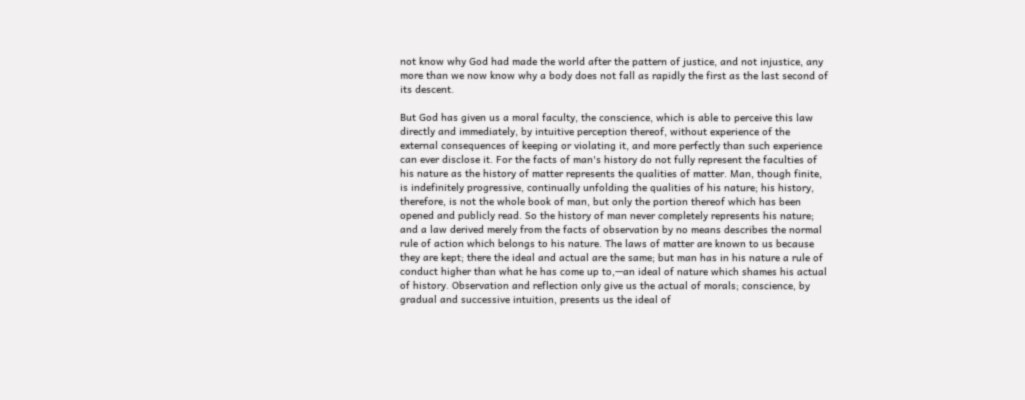not know why God had made the world after the pattern of justice, and not injustice, any more than we now know why a body does not fall as rapidly the first as the last second of its descent.

But God has given us a moral faculty, the conscience, which is able to perceive this law directly and immediately, by intuitive perception thereof, without experience of the external consequences of keeping or violating it, and more perfectly than such experience can ever disclose it. For the facts of man's history do not fully represent the faculties of his nature as the history of matter represents the qualities of matter. Man, though finite, is indefinitely progressive, continually unfolding the qualities of his nature; his history, therefore, is not the whole book of man, but only the portion thereof which has been opened and publicly read. So the history of man never completely represents his nature; and a law derived merely from the facts of observation by no means describes the normal rule of action which belongs to his nature. The laws of matter are known to us because they are kept; there the ideal and actual are the same; but man has in his nature a rule of conduct higher than what he has come up to,—an ideal of nature which shames his actual of history. Observation and reflection only give us the actual of morals; conscience, by gradual and successive intuition, presents us the ideal of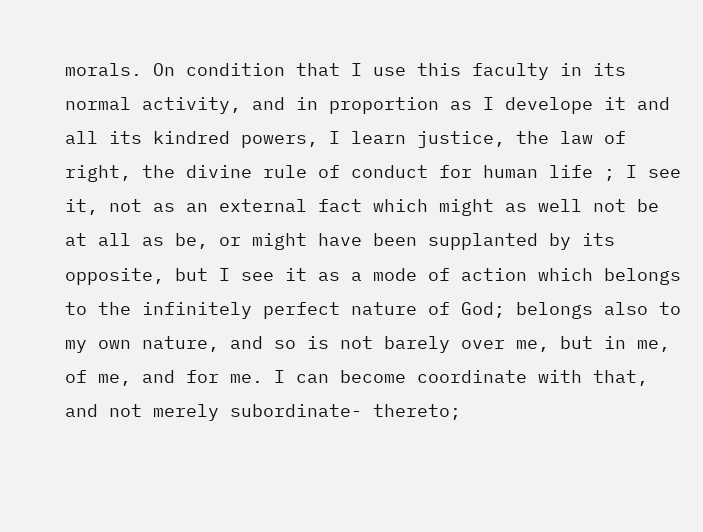morals. On condition that I use this faculty in its normal activity, and in proportion as I develope it and all its kindred powers, I learn justice, the law of right, the divine rule of conduct for human life ; I see it, not as an external fact which might as well not be at all as be, or might have been supplanted by its opposite, but I see it as a mode of action which belongs to the infinitely perfect nature of God; belongs also to my own nature, and so is not barely over me, but in me, of me, and for me. I can become coordinate with that, and not merely subordinate- thereto;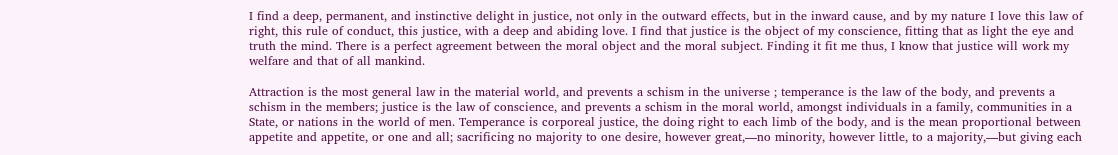I find a deep, permanent, and instinctive delight in justice, not only in the outward effects, but in the inward cause, and by my nature I love this law of right, this rule of conduct, this justice, with a deep and abiding love. I find that justice is the object of my conscience, fitting that as light the eye and truth the mind. There is a perfect agreement between the moral object and the moral subject. Finding it fit me thus, I know that justice will work my welfare and that of all mankind.

Attraction is the most general law in the material world, and prevents a schism in the universe ; temperance is the law of the body, and prevents a schism in the members; justice is the law of conscience, and prevents a schism in the moral world, amongst individuals in a family, communities in a State, or nations in the world of men. Temperance is corporeal justice, the doing right to each limb of the body, and is the mean proportional between appetite and appetite, or one and all; sacrificing no majority to one desire, however great,—no minority, however little, to a majority,—but giving each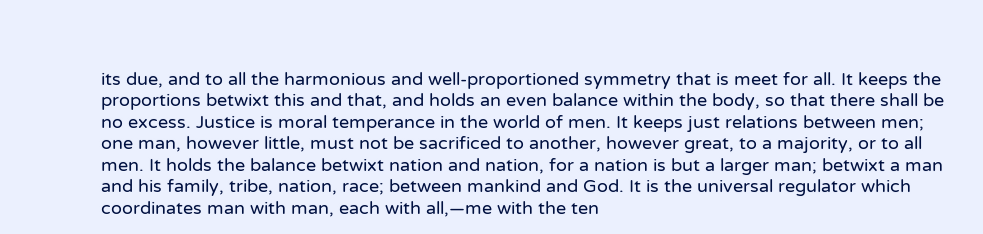its due, and to all the harmonious and well-proportioned symmetry that is meet for all. It keeps the proportions betwixt this and that, and holds an even balance within the body, so that there shall be no excess. Justice is moral temperance in the world of men. It keeps just relations between men; one man, however little, must not be sacrificed to another, however great, to a majority, or to all men. It holds the balance betwixt nation and nation, for a nation is but a larger man; betwixt a man and his family, tribe, nation, race; between mankind and God. It is the universal regulator which coordinates man with man, each with all,—me with the ten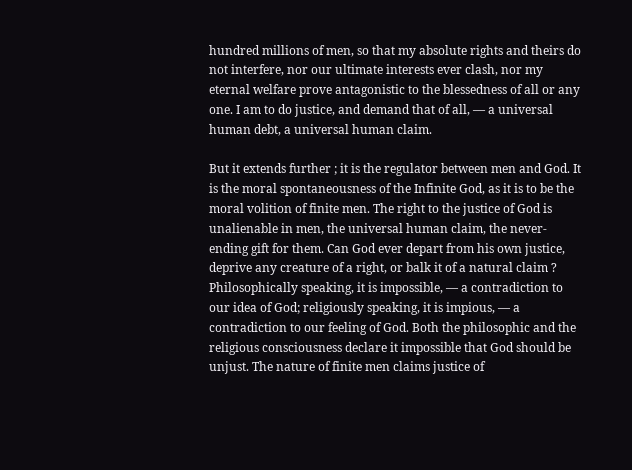hundred millions of men, so that my absolute rights and theirs do not interfere, nor our ultimate interests ever clash, nor my eternal welfare prove antagonistic to the blessedness of all or any one. I am to do justice, and demand that of all, — a universal human debt, a universal human claim.

But it extends further ; it is the regulator between men and God. It is the moral spontaneousness of the Infinite God, as it is to be the moral volition of finite men. The right to the justice of God is unalienable in men, the universal human claim, the never-ending gift for them. Can God ever depart from his own justice, deprive any creature of a right, or balk it of a natural claim ? Philosophically speaking, it is impossible, — a contradiction to our idea of God; religiously speaking, it is impious, — a contradiction to our feeling of God. Both the philosophic and the religious consciousness declare it impossible that God should be unjust. The nature of finite men claims justice of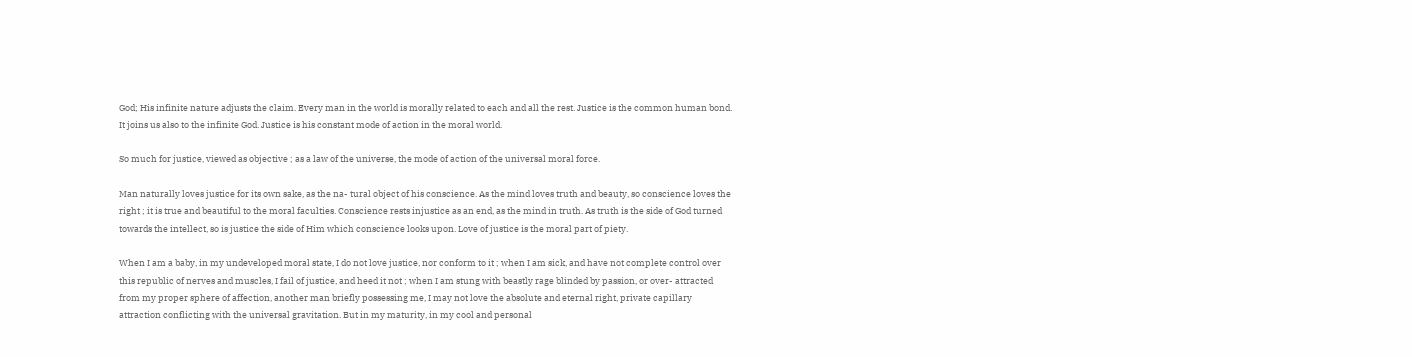God; His infinite nature adjusts the claim. Every man in the world is morally related to each and all the rest. Justice is the common human bond. It joins us also to the infinite God. Justice is his constant mode of action in the moral world.

So much for justice, viewed as objective ; as a law of the universe, the mode of action of the universal moral force.

Man naturally loves justice for its own sake, as the na- tural object of his conscience. As the mind loves truth and beauty, so conscience loves the right ; it is true and beautiful to the moral faculties. Conscience rests injustice as an end, as the mind in truth. As truth is the side of God turned towards the intellect, so is justice the side of Him which conscience looks upon. Love of justice is the moral part of piety.

When I am a baby, in my undeveloped moral state, I do not love justice, nor conform to it ; when I am sick, and have not complete control over this republic of nerves and muscles, I fail of justice, and heed it not ; when I am stung with beastly rage blinded by passion, or over- attracted from my proper sphere of affection, another man briefly possessing me, I may not love the absolute and eternal right, private capillary attraction conflicting with the universal gravitation. But in my maturity, in my cool and personal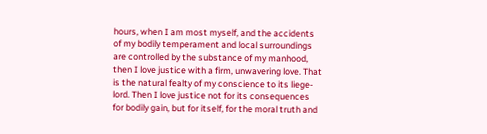hours, when I am most myself, and the accidents of my bodily temperament and local surroundings are controlled by the substance of my manhood, then I love justice with a firm, unwavering love. That is the natural fealty of my conscience to its liege-lord. Then I love justice not for its consequences for bodily gain, but for itself, for the moral truth and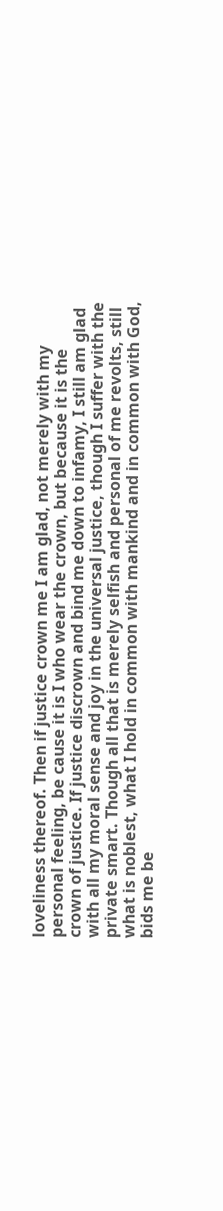loveliness thereof. Then if justice crown me I am glad, not merely with my personal feeling, be cause it is I who wear the crown, but because it is the crown of justice. If justice discrown and bind me down to infamy, I still am glad with all my moral sense and joy in the universal justice, though I suffer with the private smart. Though all that is merely selfish and personal of me revolts, still what is noblest, what I hold in common with mankind and in common with God, bids me be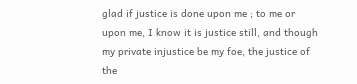glad if justice is done upon me ; to me or upon me, I know it is justice still, and though my private injustice be my foe, the justice of the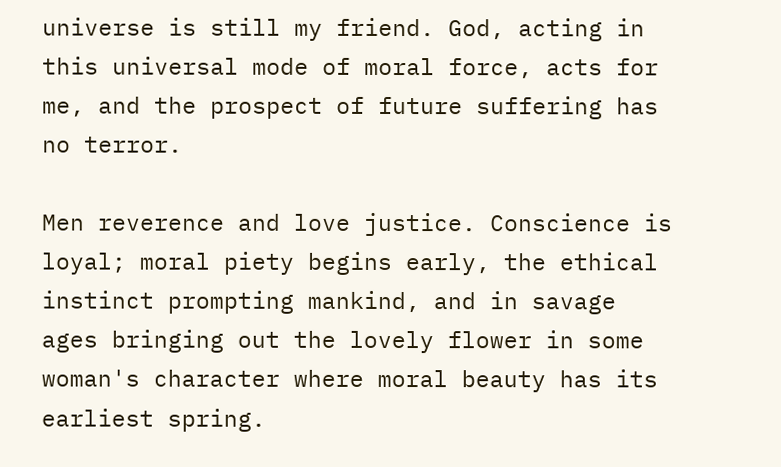universe is still my friend. God, acting in this universal mode of moral force, acts for me, and the prospect of future suffering has no terror.

Men reverence and love justice. Conscience is loyal; moral piety begins early, the ethical instinct prompting mankind, and in savage ages bringing out the lovely flower in some woman's character where moral beauty has its earliest spring.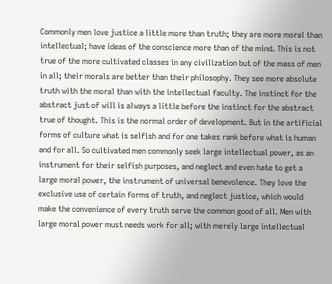Commonly men love justice a little more than truth; they are more moral than intellectual; have ideas of the conscience more than of the mind. This is not true of the more cultivated classes in any civilization but of the mass of men in all; their morals are better than their philosophy. They see more absolute truth with the moral than with the intellectual faculty. The instinct for the abstract just of will is always a little before the instinct for the abstract true of thought. This is the normal order of development. But in the artificial forms of culture what is selfish and for one takes rank before what is human and for all. So cultivated men commonly seek large intellectual power, as an instrument for their selfish purposes, and neglect and even hate to get a large moral power, the instrument of universal benevolence. They love the exclusive use of certain forms of truth, and neglect justice, which would make the convenience of every truth serve the common good of all. Men with large moral power must needs work for all; with merely large intellectual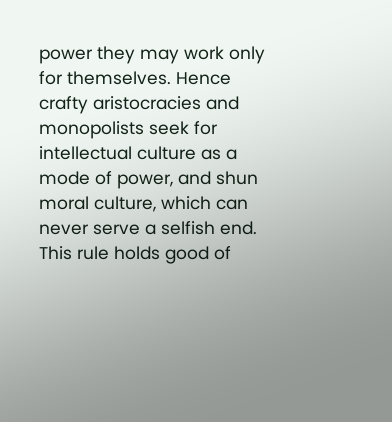power they may work only for themselves. Hence crafty aristocracies and monopolists seek for intellectual culture as a mode of power, and shun moral culture, which can never serve a selfish end. This rule holds good of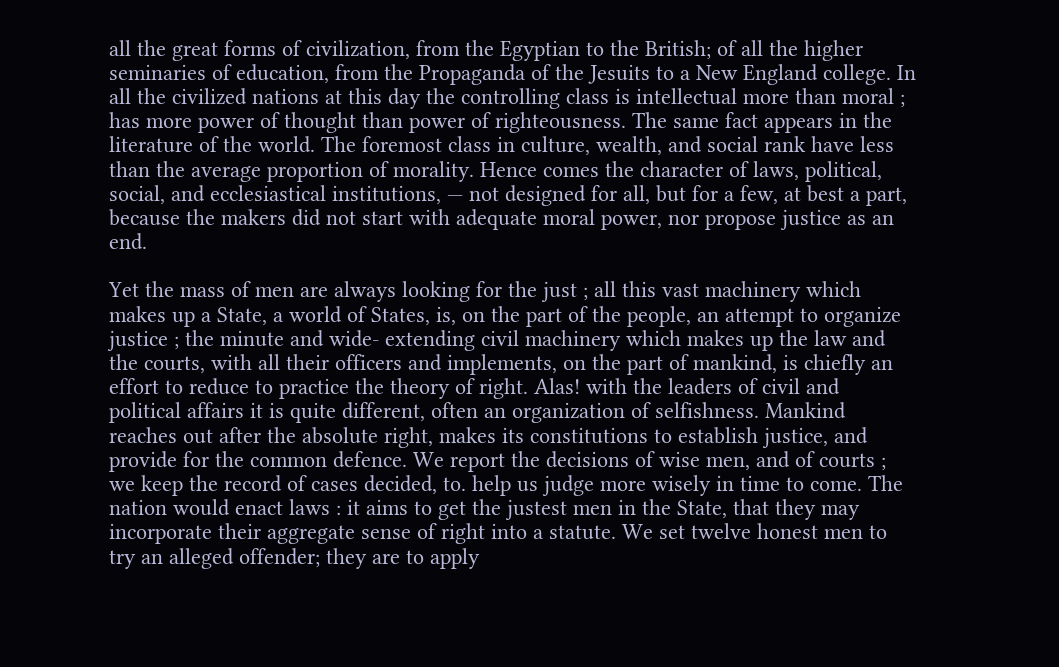all the great forms of civilization, from the Egyptian to the British; of all the higher seminaries of education, from the Propaganda of the Jesuits to a New England college. In all the civilized nations at this day the controlling class is intellectual more than moral ; has more power of thought than power of righteousness. The same fact appears in the literature of the world. The foremost class in culture, wealth, and social rank have less than the average proportion of morality. Hence comes the character of laws, political, social, and ecclesiastical institutions, — not designed for all, but for a few, at best a part, because the makers did not start with adequate moral power, nor propose justice as an end.

Yet the mass of men are always looking for the just ; all this vast machinery which makes up a State, a world of States, is, on the part of the people, an attempt to organize justice ; the minute and wide- extending civil machinery which makes up the law and the courts, with all their officers and implements, on the part of mankind, is chiefly an effort to reduce to practice the theory of right. Alas! with the leaders of civil and political affairs it is quite different, often an organization of selfishness. Mankind reaches out after the absolute right, makes its constitutions to establish justice, and provide for the common defence. We report the decisions of wise men, and of courts ; we keep the record of cases decided, to. help us judge more wisely in time to come. The nation would enact laws : it aims to get the justest men in the State, that they may incorporate their aggregate sense of right into a statute. We set twelve honest men to try an alleged offender; they are to apply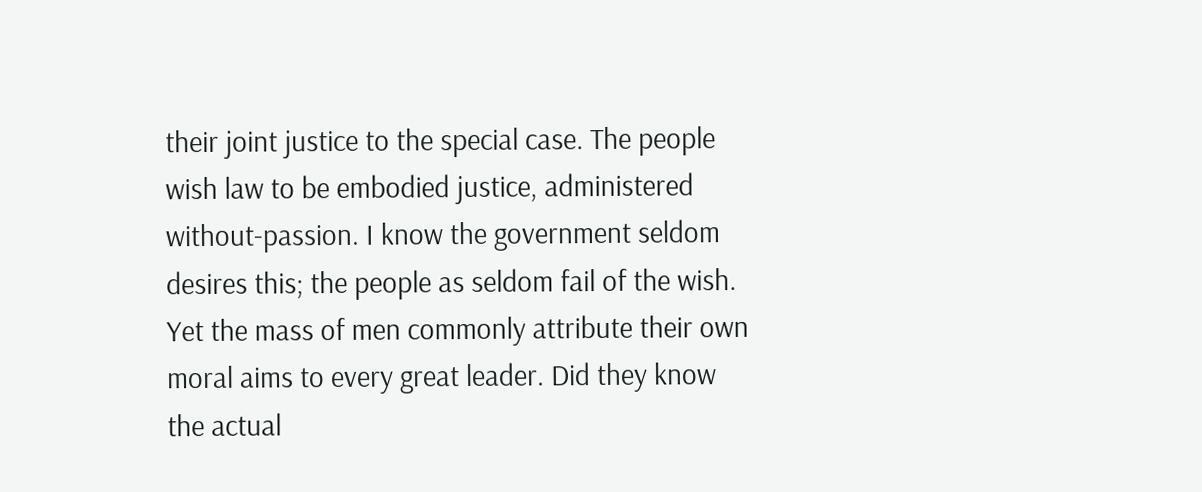their joint justice to the special case. The people wish law to be embodied justice, administered without-passion. I know the government seldom desires this; the people as seldom fail of the wish. Yet the mass of men commonly attribute their own moral aims to every great leader. Did they know the actual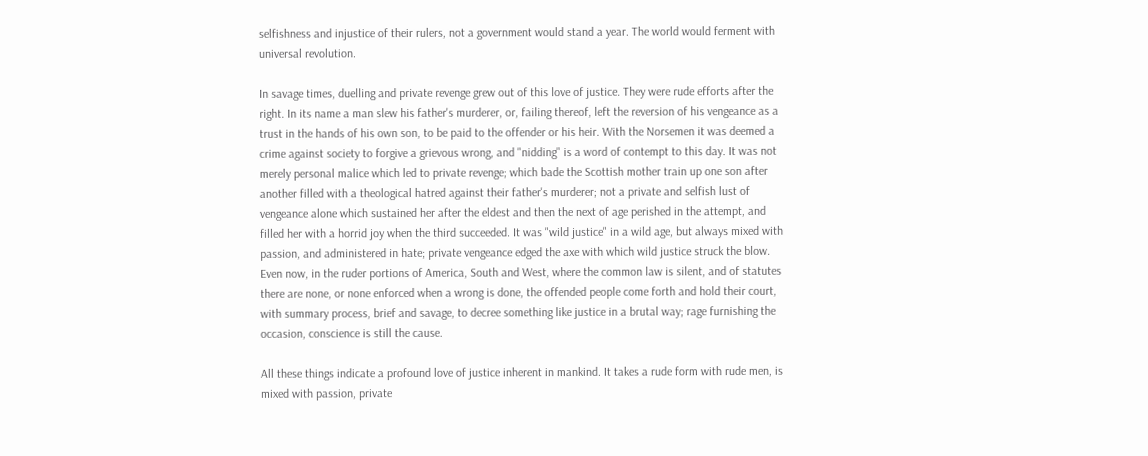selfishness and injustice of their rulers, not a government would stand a year. The world would ferment with universal revolution.

In savage times, duelling and private revenge grew out of this love of justice. They were rude efforts after the right. In its name a man slew his father's murderer, or, failing thereof, left the reversion of his vengeance as a trust in the hands of his own son, to be paid to the offender or his heir. With the Norsemen it was deemed a crime against society to forgive a grievous wrong, and "nidding" is a word of contempt to this day. It was not merely personal malice which led to private revenge; which bade the Scottish mother train up one son after another filled with a theological hatred against their father's murderer; not a private and selfish lust of vengeance alone which sustained her after the eldest and then the next of age perished in the attempt, and filled her with a horrid joy when the third succeeded. It was "wild justice" in a wild age, but always mixed with passion, and administered in hate; private vengeance edged the axe with which wild justice struck the blow. Even now, in the ruder portions of America, South and West, where the common law is silent, and of statutes there are none, or none enforced when a wrong is done, the offended people come forth and hold their court, with summary process, brief and savage, to decree something like justice in a brutal way; rage furnishing the occasion, conscience is still the cause.

All these things indicate a profound love of justice inherent in mankind. It takes a rude form with rude men, is mixed with passion, private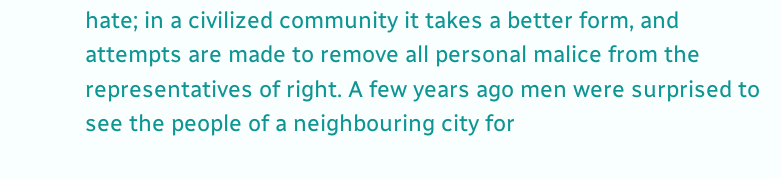hate; in a civilized community it takes a better form, and attempts are made to remove all personal malice from the representatives of right. A few years ago men were surprised to see the people of a neighbouring city for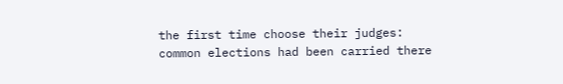the first time choose their judges: common elections had been carried there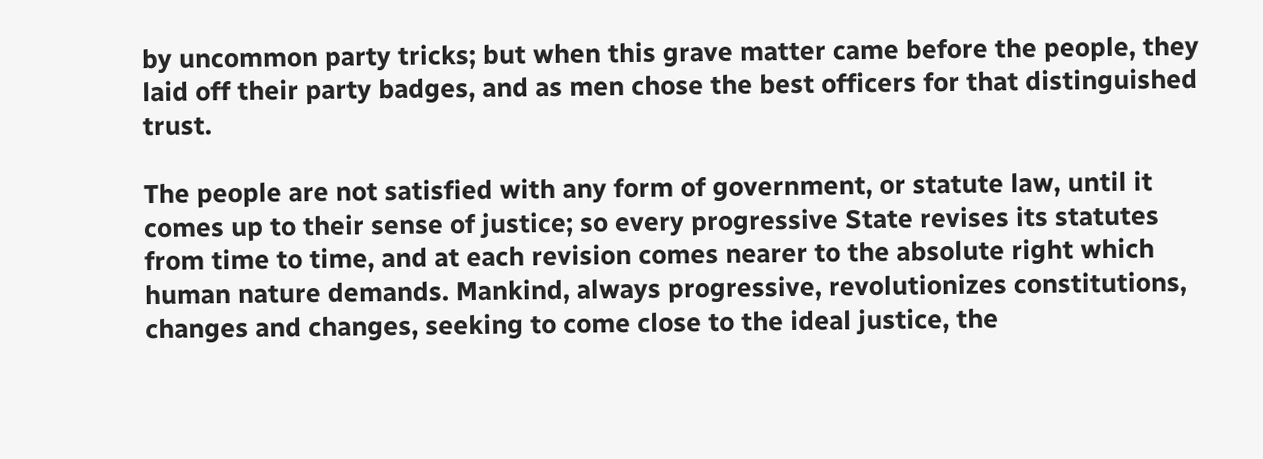by uncommon party tricks; but when this grave matter came before the people, they laid off their party badges, and as men chose the best officers for that distinguished trust.

The people are not satisfied with any form of government, or statute law, until it comes up to their sense of justice; so every progressive State revises its statutes from time to time, and at each revision comes nearer to the absolute right which human nature demands. Mankind, always progressive, revolutionizes constitutions, changes and changes, seeking to come close to the ideal justice, the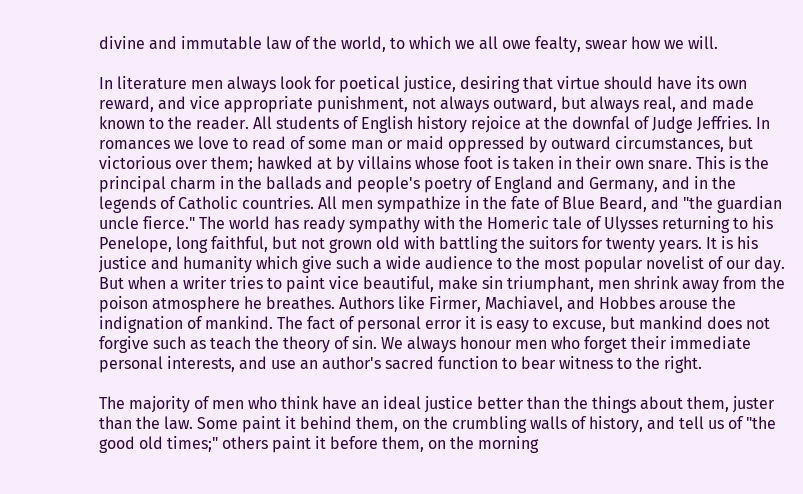divine and immutable law of the world, to which we all owe fealty, swear how we will.

In literature men always look for poetical justice, desiring that virtue should have its own reward, and vice appropriate punishment, not always outward, but always real, and made known to the reader. All students of English history rejoice at the downfal of Judge Jeffries. In romances we love to read of some man or maid oppressed by outward circumstances, but victorious over them; hawked at by villains whose foot is taken in their own snare. This is the principal charm in the ballads and people's poetry of England and Germany, and in the legends of Catholic countries. All men sympathize in the fate of Blue Beard, and "the guardian uncle fierce." The world has ready sympathy with the Homeric tale of Ulysses returning to his Penelope, long faithful, but not grown old with battling the suitors for twenty years. It is his justice and humanity which give such a wide audience to the most popular novelist of our day. But when a writer tries to paint vice beautiful, make sin triumphant, men shrink away from the poison atmosphere he breathes. Authors like Firmer, Machiavel, and Hobbes arouse the indignation of mankind. The fact of personal error it is easy to excuse, but mankind does not forgive such as teach the theory of sin. We always honour men who forget their immediate personal interests, and use an author's sacred function to bear witness to the right.

The majority of men who think have an ideal justice better than the things about them, juster than the law. Some paint it behind them, on the crumbling walls of history, and tell us of "the good old times;" others paint it before them, on the morning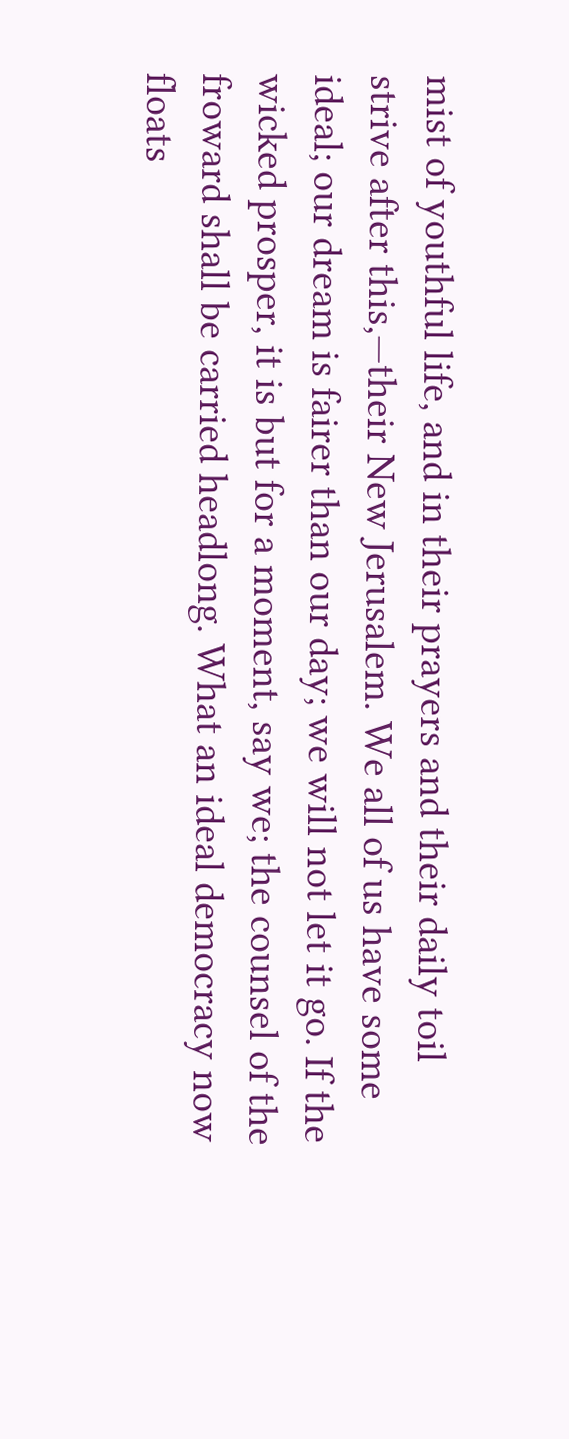mist of youthful life, and in their prayers and their daily toil strive after this,—their New Jerusalem. We all of us have some ideal; our dream is fairer than our day; we will not let it go. If the wicked prosper, it is but for a moment, say we; the counsel of the froward shall be carried headlong. What an ideal democracy now floats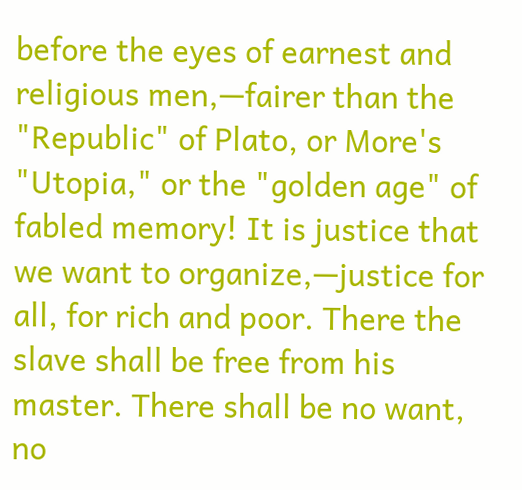before the eyes of earnest and religious men,—fairer than the "Republic" of Plato, or More's "Utopia," or the "golden age" of fabled memory! It is justice that we want to organize,—justice for all, for rich and poor. There the slave shall be free from his master. There shall be no want, no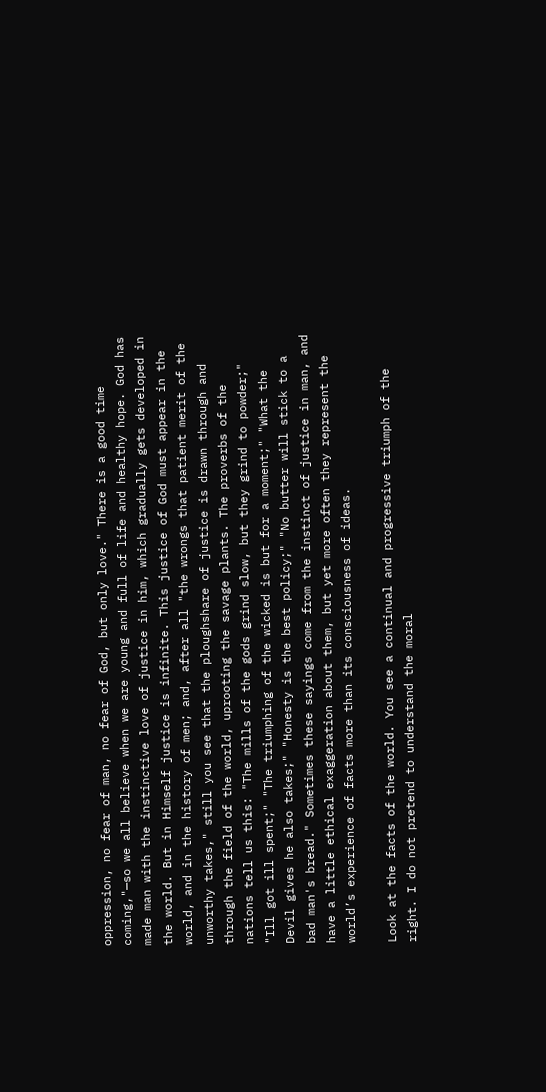oppression, no fear of man, no fear of God, but only love." There is a good time coming,"—so we all believe when we are young and full of life and healthy hope. God has made man with the instinctive love of justice in him, which gradually gets developed in the world. But in Himself justice is infinite. This justice of God must appear in the world, and in the history of men; and, after all "the wrongs that patient merit of the unworthy takes," still you see that the ploughshare of justice is drawn through and through the field of the world, uprooting the savage plants. The proverbs of the nations tell us this: "The mills of the gods grind slow, but they grind to powder;" "Ill got ill spent;" "The triumphing of the wicked is but for a moment;" "What the Devil gives he also takes;" "Honesty is the best policy;" "No butter will stick to a bad man's bread." Sometimes these sayings come from the instinct of justice in man, and have a little ethical exaggeration about them, but yet more often they represent the world’s experience of facts more than its consciousness of ideas.

Look at the facts of the world. You see a continual and progressive triumph of the right. I do not pretend to understand the moral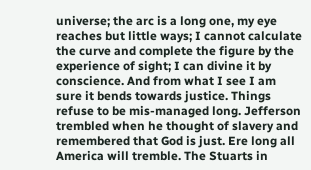universe; the arc is a long one, my eye reaches but little ways; I cannot calculate the curve and complete the figure by the experience of sight; I can divine it by conscience. And from what I see I am sure it bends towards justice. Things refuse to be mis-managed long. Jefferson trembled when he thought of slavery and remembered that God is just. Ere long all America will tremble. The Stuarts in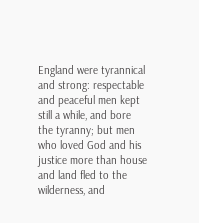England were tyrannical and strong: respectable and peaceful men kept still a while, and bore the tyranny; but men who loved God and his justice more than house and land fled to the wilderness, and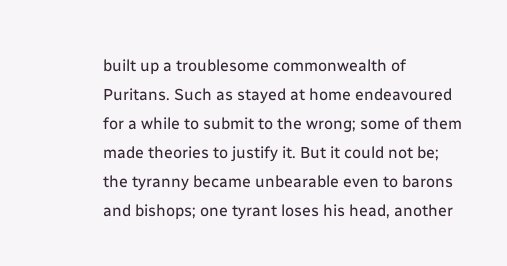built up a troublesome commonwealth of Puritans. Such as stayed at home endeavoured for a while to submit to the wrong; some of them made theories to justify it. But it could not be; the tyranny became unbearable even to barons and bishops; one tyrant loses his head, another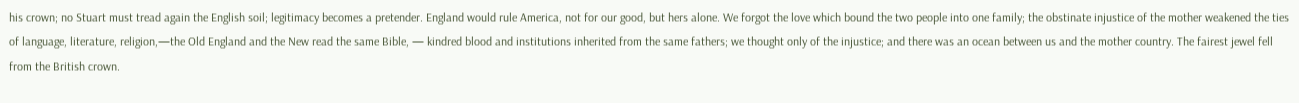his crown; no Stuart must tread again the English soil; legitimacy becomes a pretender. England would rule America, not for our good, but hers alone. We forgot the love which bound the two people into one family; the obstinate injustice of the mother weakened the ties of language, literature, religion,—the Old England and the New read the same Bible, — kindred blood and institutions inherited from the same fathers; we thought only of the injustice; and there was an ocean between us and the mother country. The fairest jewel fell from the British crown.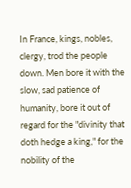In France, kings, nobles, clergy, trod the people down. Men bore it with the slow, sad patience of humanity, bore it out of regard for the "divinity that doth hedge a king," for the nobility of the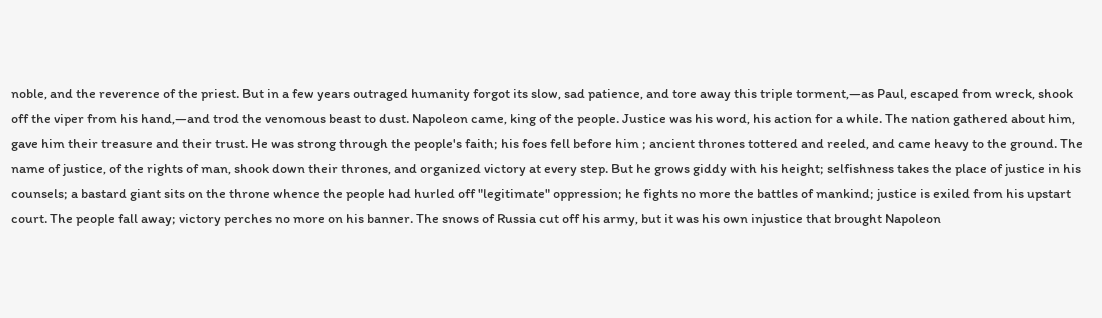noble, and the reverence of the priest. But in a few years outraged humanity forgot its slow, sad patience, and tore away this triple torment,—as Paul, escaped from wreck, shook off the viper from his hand,—and trod the venomous beast to dust. Napoleon came, king of the people. Justice was his word, his action for a while. The nation gathered about him, gave him their treasure and their trust. He was strong through the people's faith; his foes fell before him ; ancient thrones tottered and reeled, and came heavy to the ground. The name of justice, of the rights of man, shook down their thrones, and organized victory at every step. But he grows giddy with his height; selfishness takes the place of justice in his counsels; a bastard giant sits on the throne whence the people had hurled off "legitimate" oppression; he fights no more the battles of mankind; justice is exiled from his upstart court. The people fall away; victory perches no more on his banner. The snows of Russia cut off his army, but it was his own injustice that brought Napoleon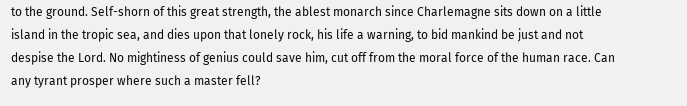to the ground. Self-shorn of this great strength, the ablest monarch since Charlemagne sits down on a little island in the tropic sea, and dies upon that lonely rock, his life a warning, to bid mankind be just and not despise the Lord. No mightiness of genius could save him, cut off from the moral force of the human race. Can any tyrant prosper where such a master fell?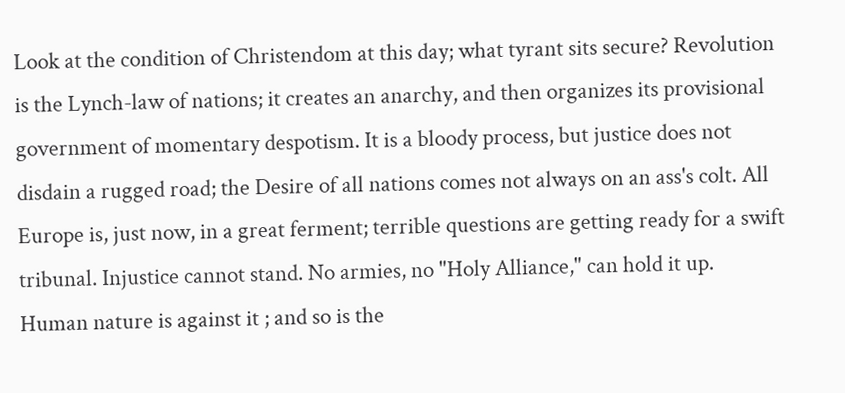Look at the condition of Christendom at this day; what tyrant sits secure? Revolution is the Lynch-law of nations; it creates an anarchy, and then organizes its provisional government of momentary despotism. It is a bloody process, but justice does not disdain a rugged road; the Desire of all nations comes not always on an ass's colt. All Europe is, just now, in a great ferment; terrible questions are getting ready for a swift tribunal. Injustice cannot stand. No armies, no "Holy Alliance," can hold it up. Human nature is against it ; and so is the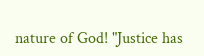nature of God! "Justice has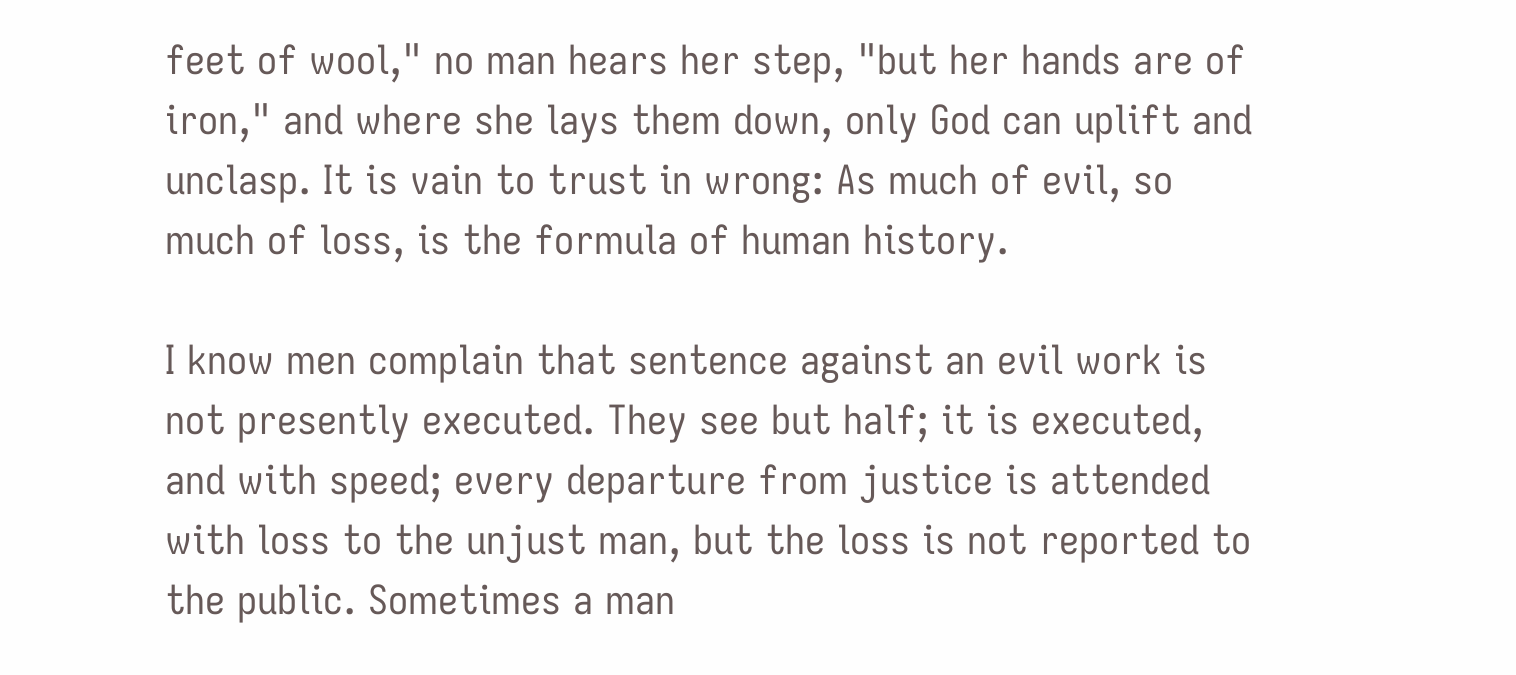feet of wool," no man hears her step, "but her hands are of iron," and where she lays them down, only God can uplift and unclasp. It is vain to trust in wrong: As much of evil, so much of loss, is the formula of human history.

I know men complain that sentence against an evil work is not presently executed. They see but half; it is executed, and with speed; every departure from justice is attended with loss to the unjust man, but the loss is not reported to the public. Sometimes a man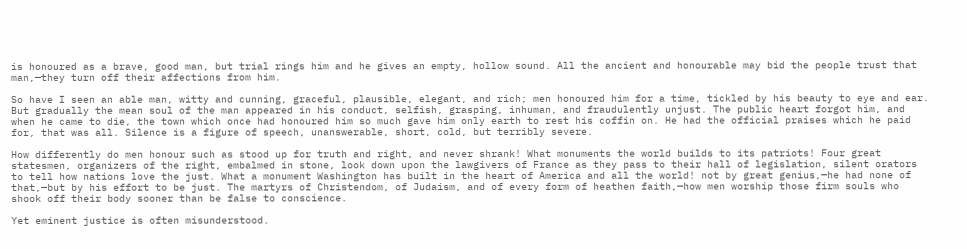is honoured as a brave, good man, but trial rings him and he gives an empty, hollow sound. All the ancient and honourable may bid the people trust that man,—they turn off their affections from him.

So have I seen an able man, witty and cunning, graceful, plausible, elegant, and rich; men honoured him for a time, tickled by his beauty to eye and ear. But gradually the mean soul of the man appeared in his conduct, selfish, grasping, inhuman, and fraudulently unjust. The public heart forgot him, and when he came to die, the town which once had honoured him so much gave him only earth to rest his coffin on. He had the official praises which he paid for, that was all. Silence is a figure of speech, unanswerable, short, cold, but terribly severe.

How differently do men honour such as stood up for truth and right, and never shrank! What monuments the world builds to its patriots! Four great statesmen, organizers of the right, embalmed in stone, look down upon the lawgivers of France as they pass to their hall of legislation, silent orators to tell how nations love the just. What a monument Washington has built in the heart of America and all the world! not by great genius,—he had none of that,—but by his effort to be just. The martyrs of Christendom, of Judaism, and of every form of heathen faith,—how men worship those firm souls who shook off their body sooner than be false to conscience.

Yet eminent justice is often misunderstood.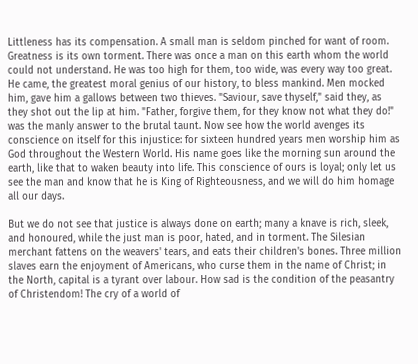Littleness has its compensation. A small man is seldom pinched for want of room. Greatness is its own torment. There was once a man on this earth whom the world could not understand. He was too high for them, too wide, was every way too great. He came, the greatest moral genius of our history, to bless mankind. Men mocked him, gave him a gallows between two thieves. "Saviour, save thyself," said they, as they shot out the lip at him. "Father, forgive them, for they know not what they do!" was the manly answer to the brutal taunt. Now see how the world avenges its conscience on itself for this injustice: for sixteen hundred years men worship him as God throughout the Western World. His name goes like the morning sun around the earth, like that to waken beauty into life. This conscience of ours is loyal; only let us see the man and know that he is King of Righteousness, and we will do him homage all our days.

But we do not see that justice is always done on earth; many a knave is rich, sleek, and honoured, while the just man is poor, hated, and in torment. The Silesian merchant fattens on the weavers' tears, and eats their children's bones. Three million slaves earn the enjoyment of Americans, who curse them in the name of Christ; in the North, capital is a tyrant over labour. How sad is the condition of the peasantry of Christendom! The cry of a world of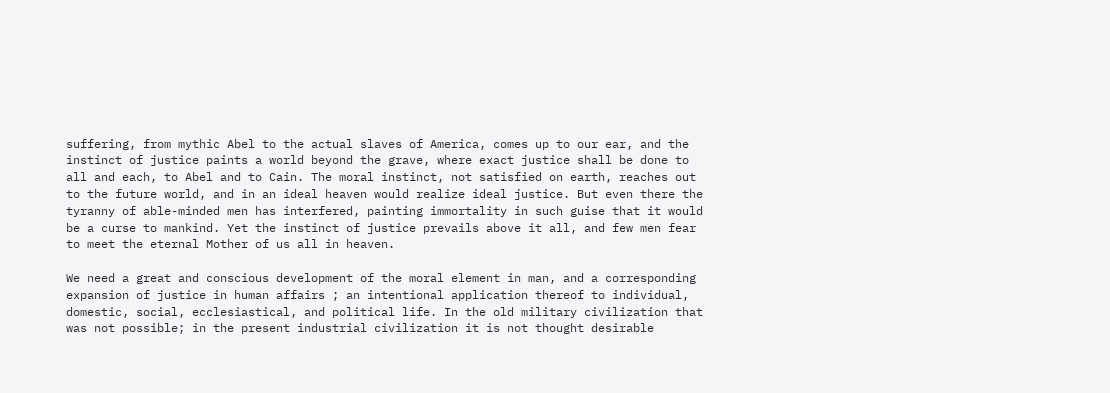suffering, from mythic Abel to the actual slaves of America, comes up to our ear, and the instinct of justice paints a world beyond the grave, where exact justice shall be done to all and each, to Abel and to Cain. The moral instinct, not satisfied on earth, reaches out to the future world, and in an ideal heaven would realize ideal justice. But even there the tyranny of able-minded men has interfered, painting immortality in such guise that it would be a curse to mankind. Yet the instinct of justice prevails above it all, and few men fear to meet the eternal Mother of us all in heaven.

We need a great and conscious development of the moral element in man, and a corresponding expansion of justice in human affairs ; an intentional application thereof to individual, domestic, social, ecclesiastical, and political life. In the old military civilization that was not possible; in the present industrial civilization it is not thought desirable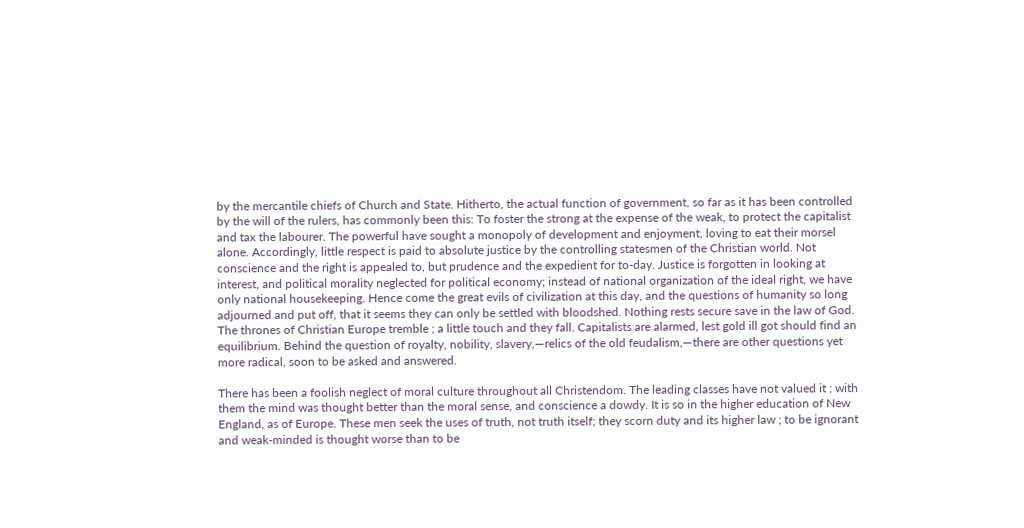by the mercantile chiefs of Church and State. Hitherto, the actual function of government, so far as it has been controlled by the will of the rulers, has commonly been this: To foster the strong at the expense of the weak, to protect the capitalist and tax the labourer. The powerful have sought a monopoly of development and enjoyment, loving to eat their morsel alone. Accordingly, little respect is paid to absolute justice by the controlling statesmen of the Christian world. Not conscience and the right is appealed to, but prudence and the expedient for to-day. Justice is forgotten in looking at interest, and political morality neglected for political economy; instead of national organization of the ideal right, we have only national housekeeping. Hence come the great evils of civilization at this day, and the questions of humanity so long adjourned and put off, that it seems they can only be settled with bloodshed. Nothing rests secure save in the law of God. The thrones of Christian Europe tremble ; a little touch and they fall. Capitalists are alarmed, lest gold ill got should find an equilibrium. Behind the question of royalty, nobility, slavery,—relics of the old feudalism,—there are other questions yet more radical, soon to be asked and answered.

There has been a foolish neglect of moral culture throughout all Christendom. The leading classes have not valued it ; with them the mind was thought better than the moral sense, and conscience a dowdy. It is so in the higher education of New England, as of Europe. These men seek the uses of truth, not truth itself; they scorn duty and its higher law ; to be ignorant and weak-minded is thought worse than to be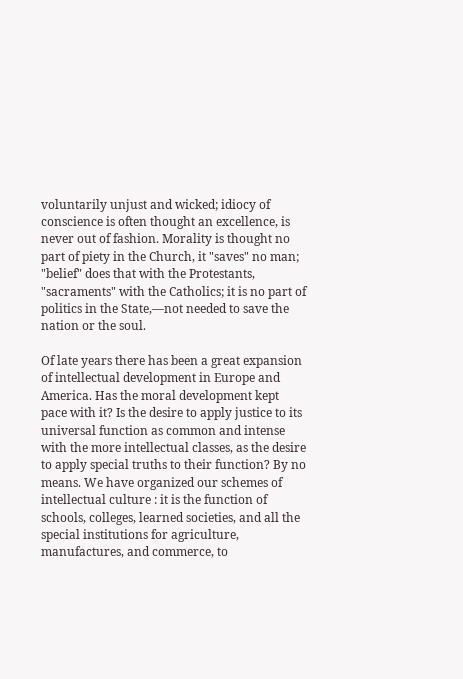voluntarily unjust and wicked; idiocy of conscience is often thought an excellence, is never out of fashion. Morality is thought no part of piety in the Church, it "saves" no man; "belief" does that with the Protestants, "sacraments" with the Catholics; it is no part of politics in the State,—not needed to save the nation or the soul.

Of late years there has been a great expansion of intellectual development in Europe and America. Has the moral development kept pace with it? Is the desire to apply justice to its universal function as common and intense with the more intellectual classes, as the desire to apply special truths to their function? By no means. We have organized our schemes of intellectual culture : it is the function of schools, colleges, learned societies, and all the special institutions for agriculture, manufactures, and commerce, to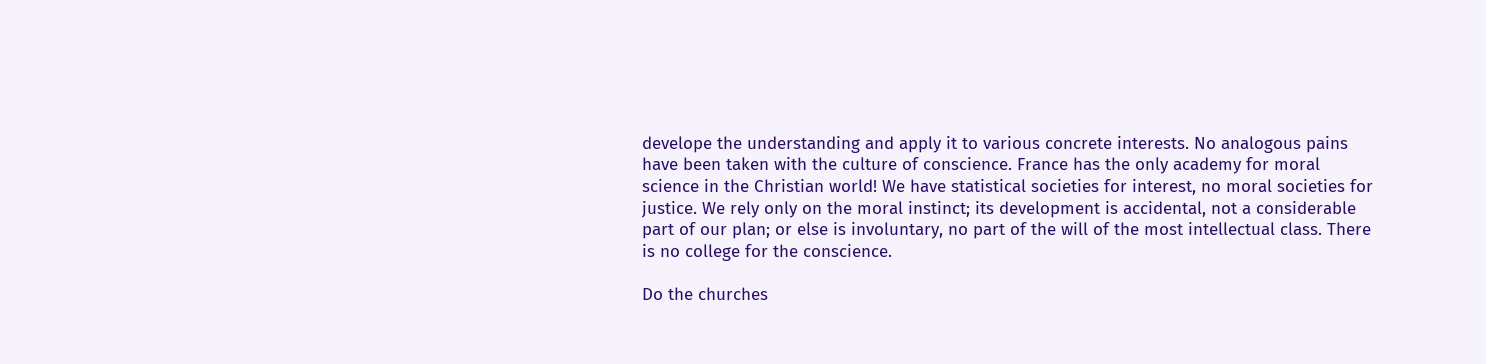develope the understanding and apply it to various concrete interests. No analogous pains have been taken with the culture of conscience. France has the only academy for moral science in the Christian world! We have statistical societies for interest, no moral societies for justice. We rely only on the moral instinct; its development is accidental, not a considerable part of our plan; or else is involuntary, no part of the will of the most intellectual class. There is no college for the conscience.

Do the churches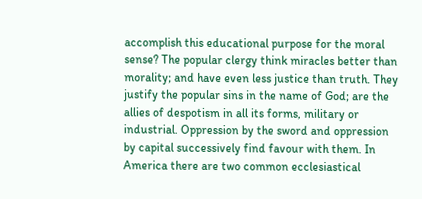accomplish this educational purpose for the moral sense? The popular clergy think miracles better than morality; and have even less justice than truth. They justify the popular sins in the name of God; are the allies of despotism in all its forms, military or industrial. Oppression by the sword and oppression by capital successively find favour with them. In America there are two common ecclesiastical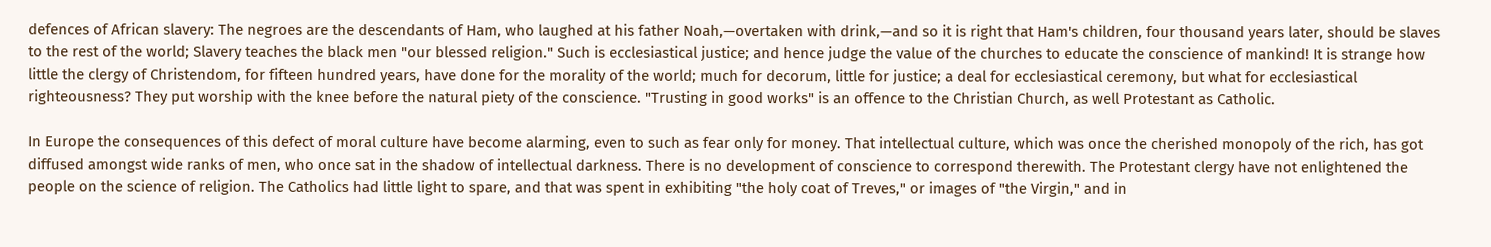defences of African slavery: The negroes are the descendants of Ham, who laughed at his father Noah,—overtaken with drink,—and so it is right that Ham's children, four thousand years later, should be slaves to the rest of the world; Slavery teaches the black men "our blessed religion." Such is ecclesiastical justice; and hence judge the value of the churches to educate the conscience of mankind! It is strange how little the clergy of Christendom, for fifteen hundred years, have done for the morality of the world; much for decorum, little for justice; a deal for ecclesiastical ceremony, but what for ecclesiastical righteousness? They put worship with the knee before the natural piety of the conscience. "Trusting in good works" is an offence to the Christian Church, as well Protestant as Catholic.

In Europe the consequences of this defect of moral culture have become alarming, even to such as fear only for money. That intellectual culture, which was once the cherished monopoly of the rich, has got diffused amongst wide ranks of men, who once sat in the shadow of intellectual darkness. There is no development of conscience to correspond therewith. The Protestant clergy have not enlightened the people on the science of religion. The Catholics had little light to spare, and that was spent in exhibiting "the holy coat of Treves," or images of "the Virgin," and in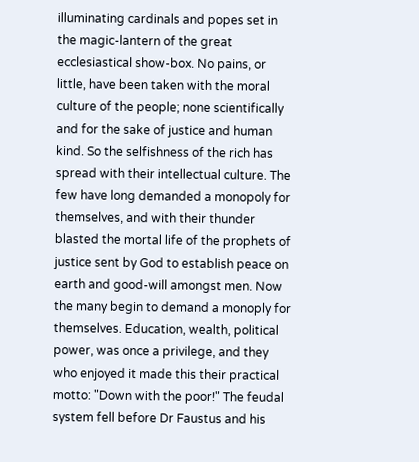illuminating cardinals and popes set in the magic-lantern of the great ecclesiastical show-box. No pains, or little, have been taken with the moral culture of the people; none scientifically and for the sake of justice and human kind. So the selfishness of the rich has spread with their intellectual culture. The few have long demanded a monopoly for themselves, and with their thunder blasted the mortal life of the prophets of justice sent by God to establish peace on earth and good-will amongst men. Now the many begin to demand a monoply for themselves. Education, wealth, political power, was once a privilege, and they who enjoyed it made this their practical motto: "Down with the poor!" The feudal system fell before Dr Faustus and his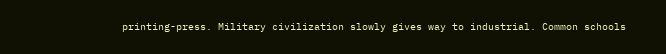printing-press. Military civilization slowly gives way to industrial. Common schools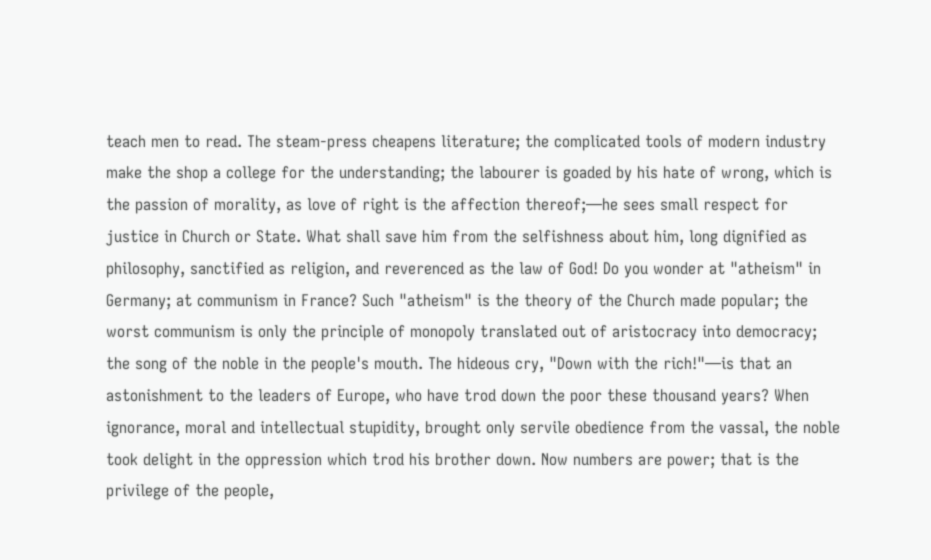teach men to read. The steam-press cheapens literature; the complicated tools of modern industry make the shop a college for the understanding; the labourer is goaded by his hate of wrong, which is the passion of morality, as love of right is the affection thereof;—he sees small respect for justice in Church or State. What shall save him from the selfishness about him, long dignified as philosophy, sanctified as religion, and reverenced as the law of God! Do you wonder at "atheism" in Germany; at communism in France? Such "atheism" is the theory of the Church made popular; the worst communism is only the principle of monopoly translated out of aristocracy into democracy; the song of the noble in the people's mouth. The hideous cry, "Down with the rich!"—is that an astonishment to the leaders of Europe, who have trod down the poor these thousand years? When ignorance, moral and intellectual stupidity, brought only servile obedience from the vassal, the noble took delight in the oppression which trod his brother down. Now numbers are power; that is the privilege of the people,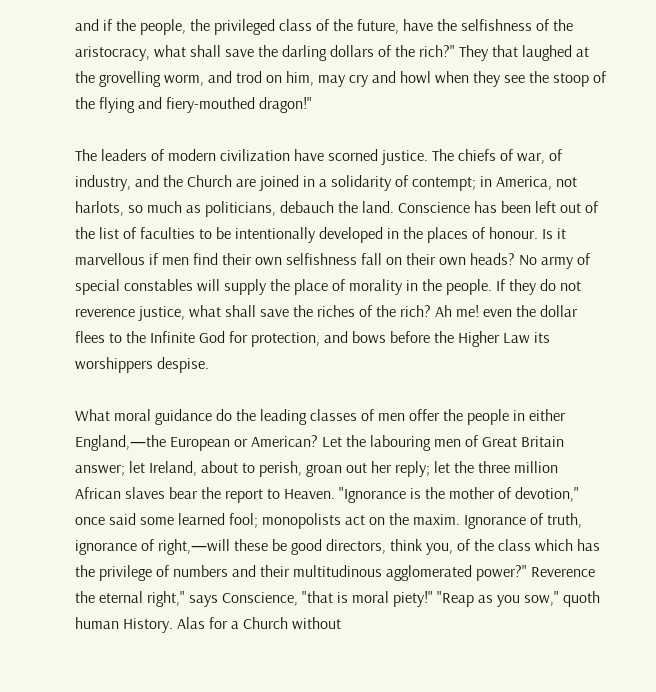and if the people, the privileged class of the future, have the selfishness of the aristocracy, what shall save the darling dollars of the rich?" They that laughed at the grovelling worm, and trod on him, may cry and howl when they see the stoop of the flying and fiery-mouthed dragon!"

The leaders of modern civilization have scorned justice. The chiefs of war, of industry, and the Church are joined in a solidarity of contempt; in America, not harlots, so much as politicians, debauch the land. Conscience has been left out of the list of faculties to be intentionally developed in the places of honour. Is it marvellous if men find their own selfishness fall on their own heads? No army of special constables will supply the place of morality in the people. If they do not reverence justice, what shall save the riches of the rich? Ah me! even the dollar flees to the Infinite God for protection, and bows before the Higher Law its worshippers despise.

What moral guidance do the leading classes of men offer the people in either England,—the European or American? Let the labouring men of Great Britain answer; let Ireland, about to perish, groan out her reply; let the three million African slaves bear the report to Heaven. "Ignorance is the mother of devotion," once said some learned fool; monopolists act on the maxim. Ignorance of truth, ignorance of right,—will these be good directors, think you, of the class which has the privilege of numbers and their multitudinous agglomerated power?" Reverence the eternal right," says Conscience, "that is moral piety!" "Reap as you sow," quoth human History. Alas for a Church without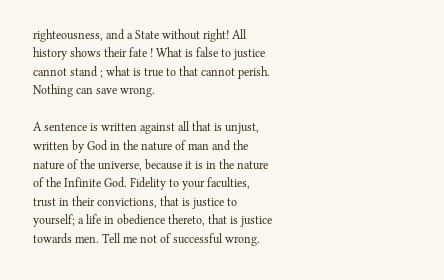righteousness, and a State without right! All history shows their fate ! What is false to justice cannot stand ; what is true to that cannot perish. Nothing can save wrong.

A sentence is written against all that is unjust, written by God in the nature of man and the nature of the universe, because it is in the nature of the Infinite God. Fidelity to your faculties, trust in their convictions, that is justice to yourself; a life in obedience thereto, that is justice towards men. Tell me not of successful wrong.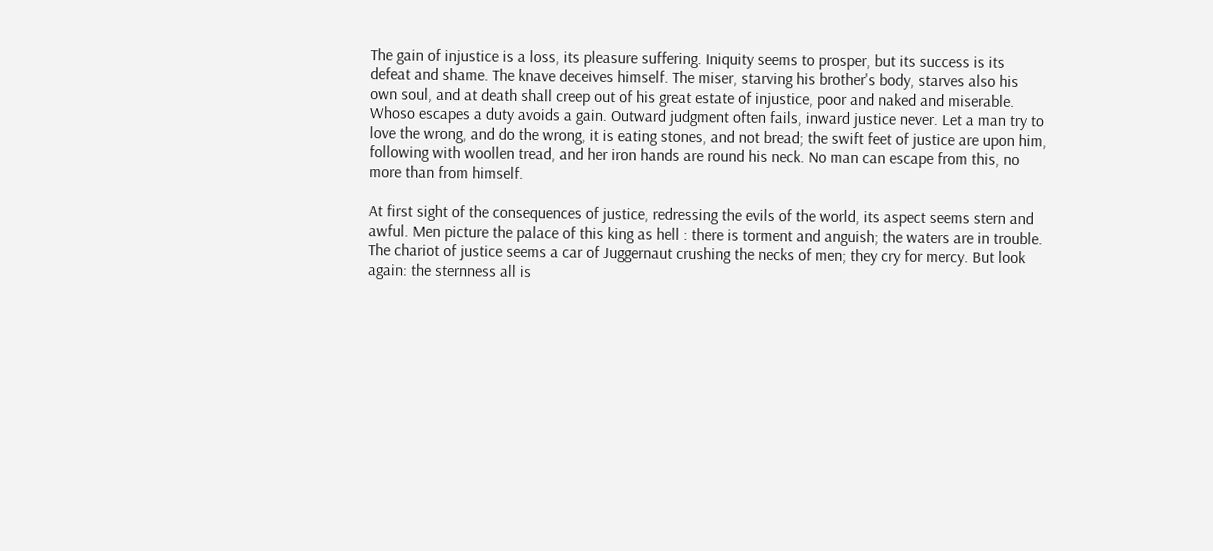The gain of injustice is a loss, its pleasure suffering. Iniquity seems to prosper, but its success is its defeat and shame. The knave deceives himself. The miser, starving his brother's body, starves also his own soul, and at death shall creep out of his great estate of injustice, poor and naked and miserable. Whoso escapes a duty avoids a gain. Outward judgment often fails, inward justice never. Let a man try to love the wrong, and do the wrong, it is eating stones, and not bread; the swift feet of justice are upon him, following with woollen tread, and her iron hands are round his neck. No man can escape from this, no more than from himself.

At first sight of the consequences of justice, redressing the evils of the world, its aspect seems stern and awful. Men picture the palace of this king as hell : there is torment and anguish; the waters are in trouble. The chariot of justice seems a car of Juggernaut crushing the necks of men; they cry for mercy. But look again: the sternness all is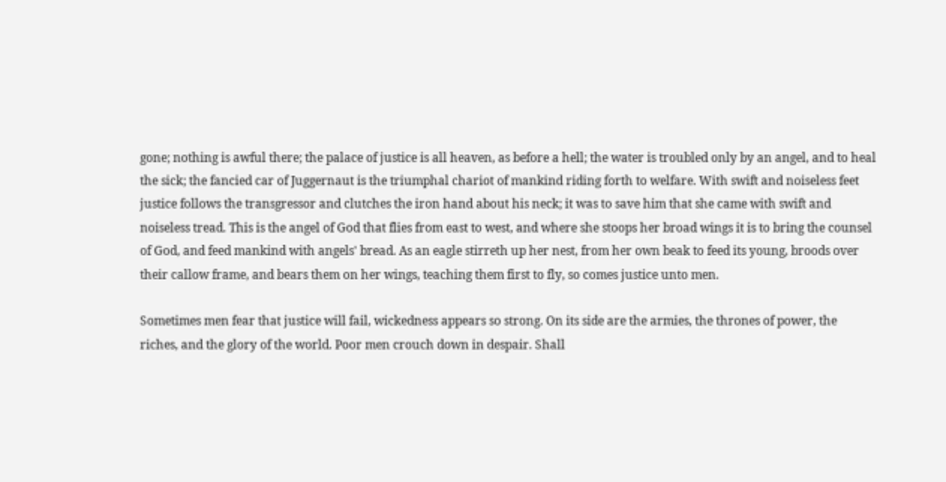gone; nothing is awful there; the palace of justice is all heaven, as before a hell; the water is troubled only by an angel, and to heal the sick; the fancied car of Juggernaut is the triumphal chariot of mankind riding forth to welfare. With swift and noiseless feet justice follows the transgressor and clutches the iron hand about his neck; it was to save him that she came with swift and noiseless tread. This is the angel of God that flies from east to west, and where she stoops her broad wings it is to bring the counsel of God, and feed mankind with angels' bread. As an eagle stirreth up her nest, from her own beak to feed its young, broods over their callow frame, and bears them on her wings, teaching them first to fly, so comes justice unto men.

Sometimes men fear that justice will fail, wickedness appears so strong. On its side are the armies, the thrones of power, the riches, and the glory of the world. Poor men crouch down in despair. Shall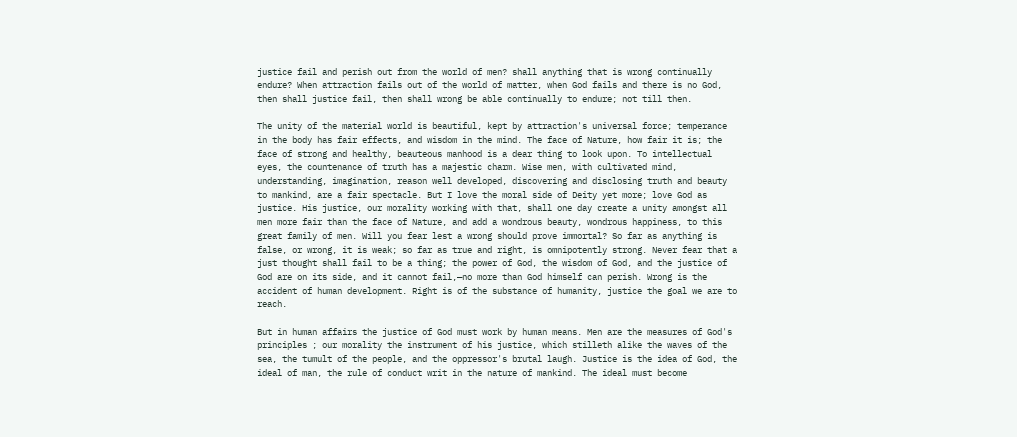justice fail and perish out from the world of men? shall anything that is wrong continually endure? When attraction fails out of the world of matter, when God fails and there is no God, then shall justice fail, then shall wrong be able continually to endure; not till then.

The unity of the material world is beautiful, kept by attraction's universal force; temperance in the body has fair effects, and wisdom in the mind. The face of Nature, how fair it is; the face of strong and healthy, beauteous manhood is a dear thing to look upon. To intellectual eyes, the countenance of truth has a majestic charm. Wise men, with cultivated mind, understanding, imagination, reason well developed, discovering and disclosing truth and beauty to mankind, are a fair spectacle. But I love the moral side of Deity yet more; love God as justice. His justice, our morality working with that, shall one day create a unity amongst all men more fair than the face of Nature, and add a wondrous beauty, wondrous happiness, to this great family of men. Will you fear lest a wrong should prove immortal? So far as anything is false, or wrong, it is weak; so far as true and right, is omnipotently strong. Never fear that a just thought shall fail to be a thing; the power of God, the wisdom of God, and the justice of God are on its side, and it cannot fail,—no more than God himself can perish. Wrong is the accident of human development. Right is of the substance of humanity, justice the goal we are to reach.

But in human affairs the justice of God must work by human means. Men are the measures of God's principles ; our morality the instrument of his justice, which stilleth alike the waves of the sea, the tumult of the people, and the oppressor's brutal laugh. Justice is the idea of God, the ideal of man, the rule of conduct writ in the nature of mankind. The ideal must become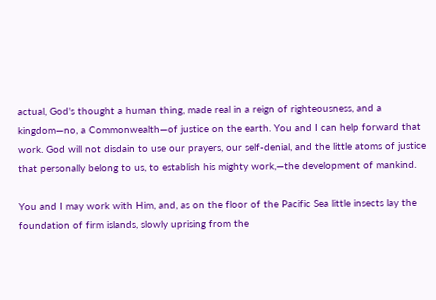actual, God's thought a human thing, made real in a reign of righteousness, and a kingdom—no, a Commonwealth—of justice on the earth. You and I can help forward that work. God will not disdain to use our prayers, our self-denial, and the little atoms of justice that personally belong to us, to establish his mighty work,—the development of mankind.

You and I may work with Him, and, as on the floor of the Pacific Sea little insects lay the foundation of firm islands, slowly uprising from the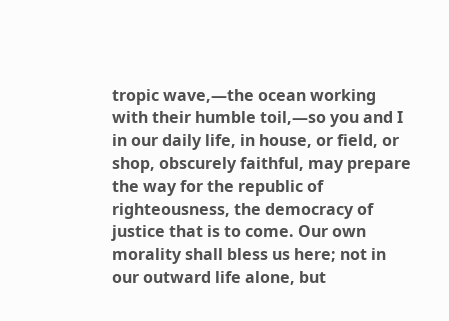tropic wave,—the ocean working with their humble toil,—so you and I in our daily life, in house, or field, or shop, obscurely faithful, may prepare the way for the republic of righteousness, the democracy of justice that is to come. Our own morality shall bless us here; not in our outward life alone, but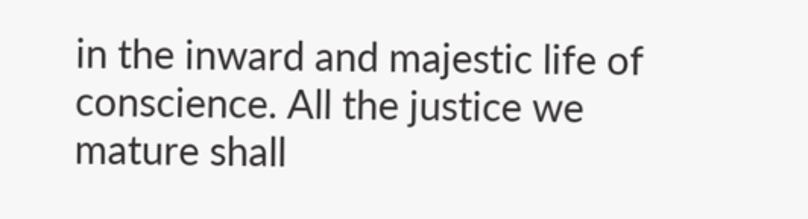in the inward and majestic life of conscience. All the justice we mature shall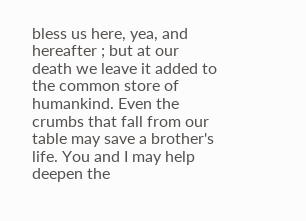bless us here, yea, and hereafter ; but at our death we leave it added to the common store of humankind. Even the crumbs that fall from our table may save a brother's life. You and I may help deepen the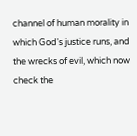channel of human morality in which God's justice runs, and the wrecks of evil, which now check the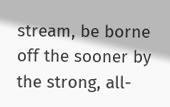stream, be borne off the sooner by the strong, all-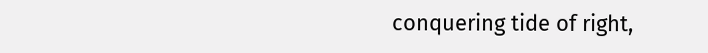conquering tide of right,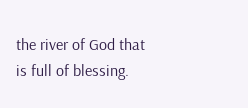the river of God that is full of blessing.